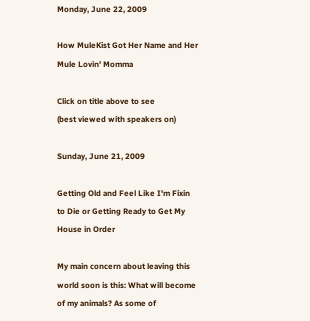Monday, June 22, 2009

How MuleKist Got Her Name and Her Mule Lovin' Momma

Click on title above to see
(best viewed with speakers on)

Sunday, June 21, 2009

Getting Old and Feel Like I'm Fixin to Die or Getting Ready to Get My House in Order

My main concern about leaving this world soon is this: What will become of my animals? As some of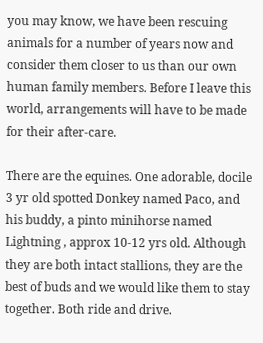you may know, we have been rescuing animals for a number of years now and consider them closer to us than our own human family members. Before I leave this world, arrangements will have to be made for their after-care.

There are the equines. One adorable, docile 3 yr old spotted Donkey named Paco, and his buddy, a pinto minihorse named Lightning , approx 10-12 yrs old. Although they are both intact stallions, they are the best of buds and we would like them to stay together. Both ride and drive.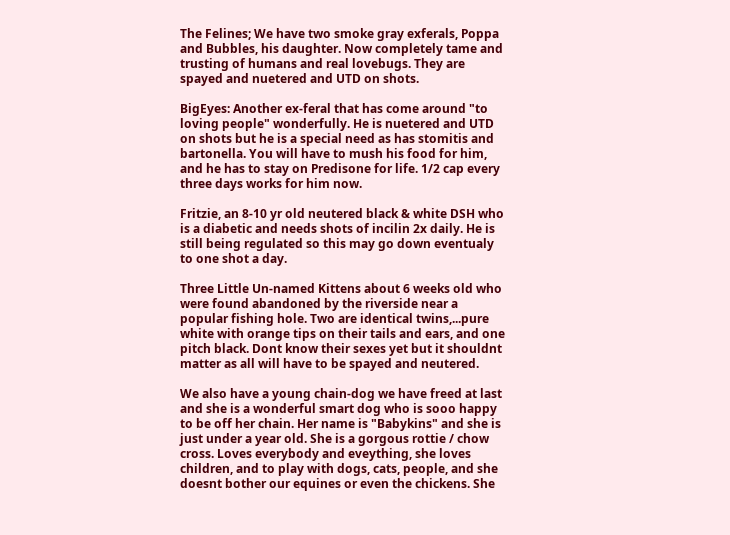The Felines; We have two smoke gray exferals, Poppa and Bubbles, his daughter. Now completely tame and trusting of humans and real lovebugs. They are spayed and nuetered and UTD on shots.

BigEyes: Another ex-feral that has come around "to loving people" wonderfully. He is nuetered and UTD on shots but he is a special need as has stomitis and bartonella. You will have to mush his food for him, and he has to stay on Predisone for life. 1/2 cap every three days works for him now.

Fritzie, an 8-10 yr old neutered black & white DSH who is a diabetic and needs shots of incilin 2x daily. He is still being regulated so this may go down eventualy to one shot a day.

Three Little Un-named Kittens about 6 weeks old who were found abandoned by the riverside near a popular fishing hole. Two are identical twins,...pure white with orange tips on their tails and ears, and one pitch black. Dont know their sexes yet but it shouldnt matter as all will have to be spayed and neutered.

We also have a young chain-dog we have freed at last and she is a wonderful smart dog who is sooo happy to be off her chain. Her name is "Babykins" and she is just under a year old. She is a gorgous rottie / chow cross. Loves everybody and eveything, she loves children, and to play with dogs, cats, people, and she doesnt bother our equines or even the chickens. She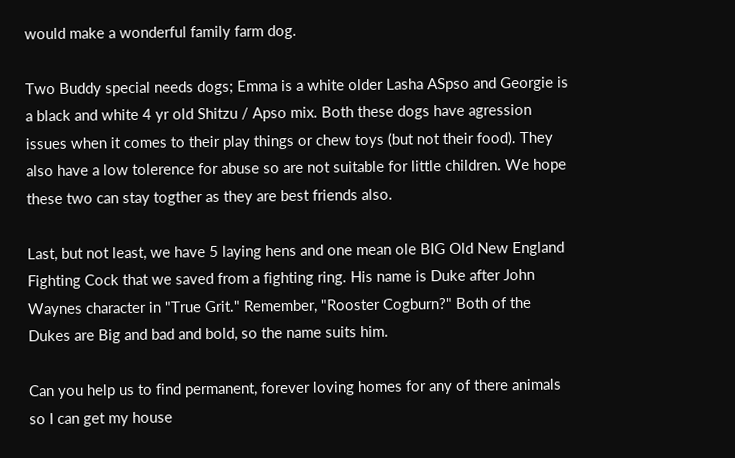would make a wonderful family farm dog.

Two Buddy special needs dogs; Emma is a white older Lasha ASpso and Georgie is a black and white 4 yr old Shitzu / Apso mix. Both these dogs have agression issues when it comes to their play things or chew toys (but not their food). They also have a low tolerence for abuse so are not suitable for little children. We hope these two can stay togther as they are best friends also.

Last, but not least, we have 5 laying hens and one mean ole BIG Old New England Fighting Cock that we saved from a fighting ring. His name is Duke after John Waynes character in "True Grit." Remember, "Rooster Cogburn?" Both of the Dukes are Big and bad and bold, so the name suits him.

Can you help us to find permanent, forever loving homes for any of there animals so I can get my house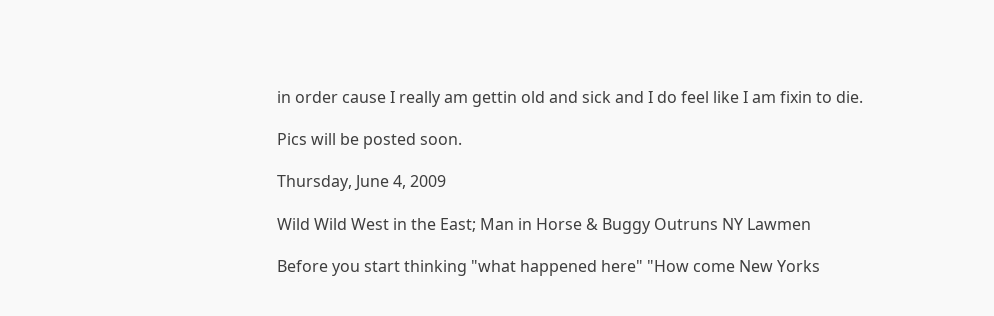in order cause I really am gettin old and sick and I do feel like I am fixin to die.

Pics will be posted soon.

Thursday, June 4, 2009

Wild Wild West in the East; Man in Horse & Buggy Outruns NY Lawmen

Before you start thinking "what happened here" "How come New Yorks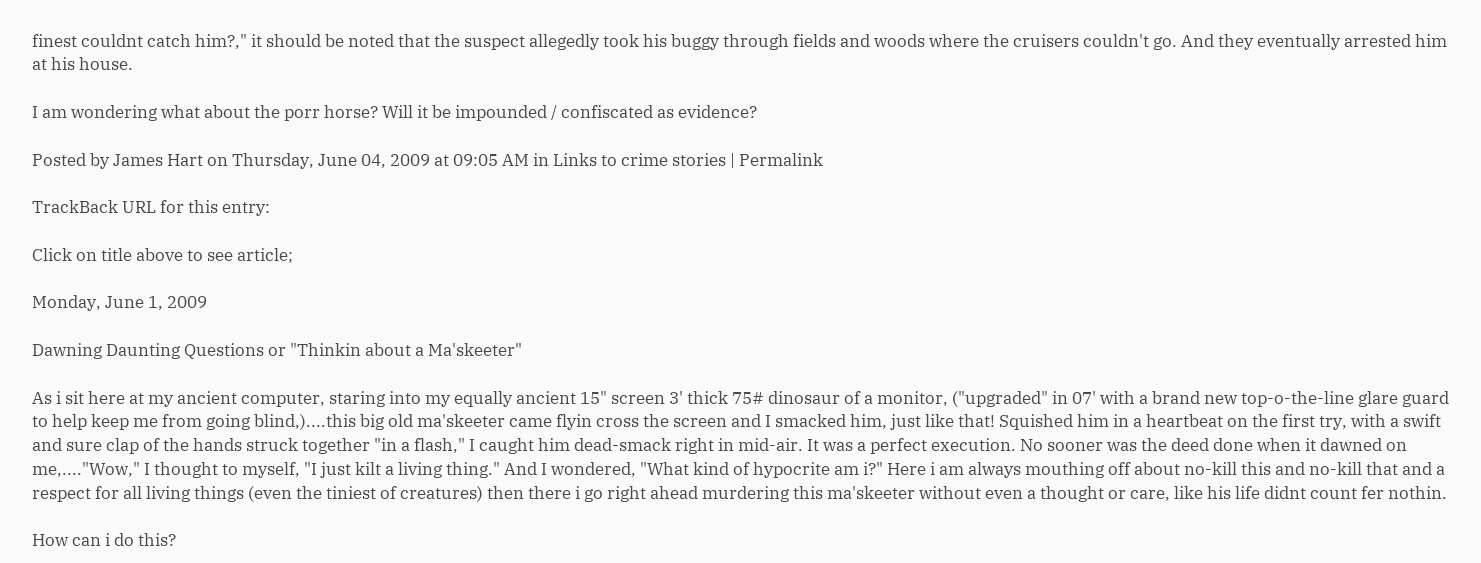finest couldnt catch him?," it should be noted that the suspect allegedly took his buggy through fields and woods where the cruisers couldn't go. And they eventually arrested him at his house.

I am wondering what about the porr horse? Will it be impounded / confiscated as evidence?

Posted by James Hart on Thursday, June 04, 2009 at 09:05 AM in Links to crime stories | Permalink

TrackBack URL for this entry:

Click on title above to see article;

Monday, June 1, 2009

Dawning Daunting Questions or "Thinkin about a Ma'skeeter"

As i sit here at my ancient computer, staring into my equally ancient 15" screen 3' thick 75# dinosaur of a monitor, ("upgraded" in 07' with a brand new top-o-the-line glare guard to help keep me from going blind,)....this big old ma'skeeter came flyin cross the screen and I smacked him, just like that! Squished him in a heartbeat on the first try, with a swift and sure clap of the hands struck together "in a flash," I caught him dead-smack right in mid-air. It was a perfect execution. No sooner was the deed done when it dawned on me,...."Wow," I thought to myself, "I just kilt a living thing." And I wondered, "What kind of hypocrite am i?" Here i am always mouthing off about no-kill this and no-kill that and a respect for all living things (even the tiniest of creatures) then there i go right ahead murdering this ma'skeeter without even a thought or care, like his life didnt count fer nothin.

How can i do this?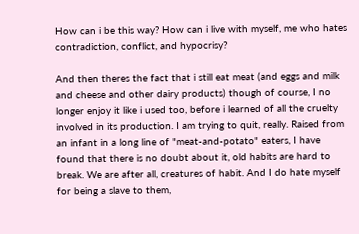How can i be this way? How can i live with myself, me who hates contradiction, conflict, and hypocrisy?

And then theres the fact that i still eat meat (and eggs and milk and cheese and other dairy products) though of course, I no longer enjoy it like i used too, before i learned of all the cruelty involved in its production. I am trying to quit, really. Raised from an infant in a long line of "meat-and-potato" eaters, I have found that there is no doubt about it, old habits are hard to break. We are after all, creatures of habit. And I do hate myself for being a slave to them,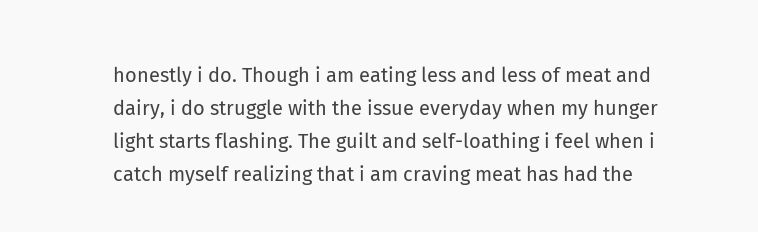honestly i do. Though i am eating less and less of meat and dairy, i do struggle with the issue everyday when my hunger light starts flashing. The guilt and self-loathing i feel when i catch myself realizing that i am craving meat has had the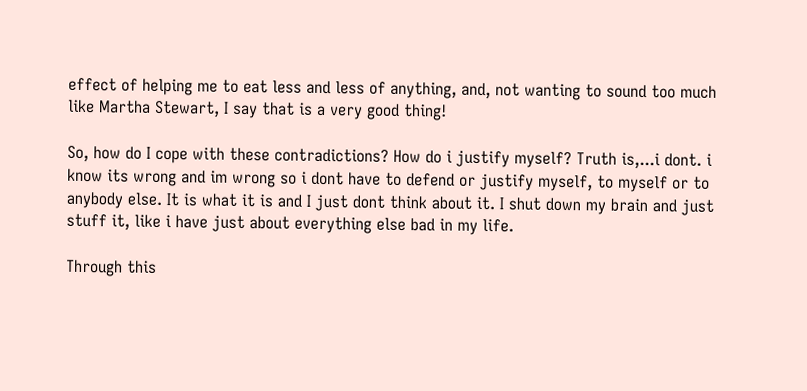effect of helping me to eat less and less of anything, and, not wanting to sound too much like Martha Stewart, I say that is a very good thing!

So, how do I cope with these contradictions? How do i justify myself? Truth is,...i dont. i know its wrong and im wrong so i dont have to defend or justify myself, to myself or to anybody else. It is what it is and I just dont think about it. I shut down my brain and just stuff it, like i have just about everything else bad in my life.

Through this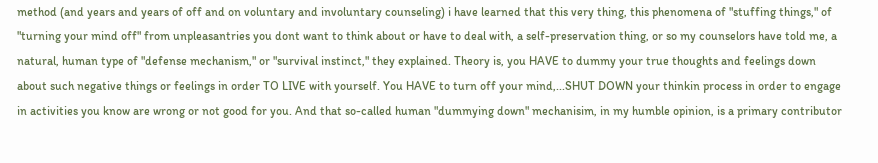method (and years and years of off and on voluntary and involuntary counseling) i have learned that this very thing, this phenomena of "stuffing things," of "turning your mind off" from unpleasantries you dont want to think about or have to deal with, a self-preservation thing, or so my counselors have told me, a natural, human type of "defense mechanism," or "survival instinct," they explained. Theory is, you HAVE to dummy your true thoughts and feelings down about such negative things or feelings in order TO LIVE with yourself. You HAVE to turn off your mind,...SHUT DOWN your thinkin process in order to engage in activities you know are wrong or not good for you. And that so-called human "dummying down" mechanisim, in my humble opinion, is a primary contributor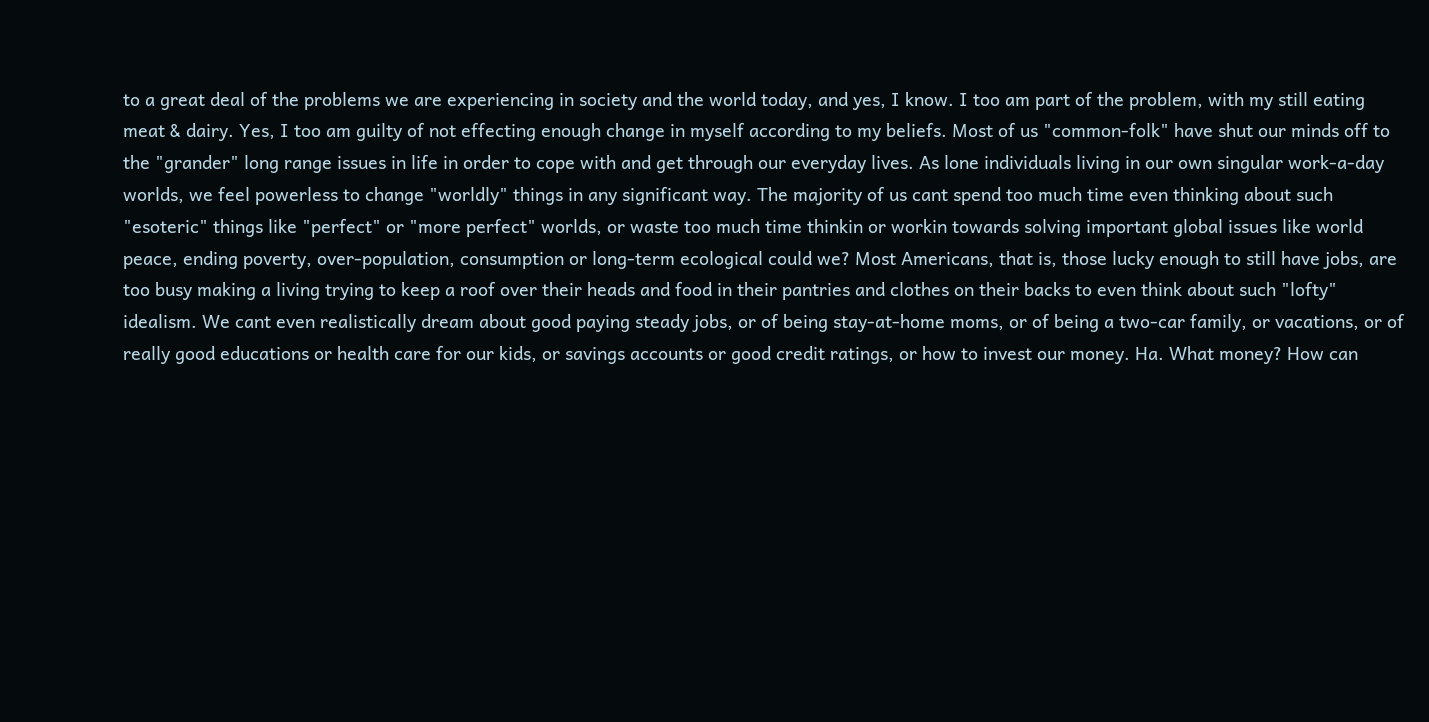to a great deal of the problems we are experiencing in society and the world today, and yes, I know. I too am part of the problem, with my still eating meat & dairy. Yes, I too am guilty of not effecting enough change in myself according to my beliefs. Most of us "common-folk" have shut our minds off to the "grander" long range issues in life in order to cope with and get through our everyday lives. As lone individuals living in our own singular work-a-day worlds, we feel powerless to change "worldly" things in any significant way. The majority of us cant spend too much time even thinking about such "esoteric" things like "perfect" or "more perfect" worlds, or waste too much time thinkin or workin towards solving important global issues like world peace, ending poverty, over-population, consumption or long-term ecological could we? Most Americans, that is, those lucky enough to still have jobs, are too busy making a living trying to keep a roof over their heads and food in their pantries and clothes on their backs to even think about such "lofty" idealism. We cant even realistically dream about good paying steady jobs, or of being stay-at-home moms, or of being a two-car family, or vacations, or of really good educations or health care for our kids, or savings accounts or good credit ratings, or how to invest our money. Ha. What money? How can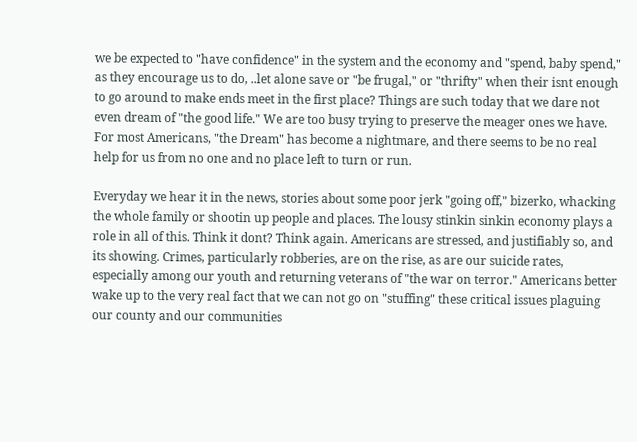we be expected to "have confidence" in the system and the economy and "spend, baby spend," as they encourage us to do, ..let alone save or "be frugal," or "thrifty" when their isnt enough to go around to make ends meet in the first place? Things are such today that we dare not even dream of "the good life." We are too busy trying to preserve the meager ones we have. For most Americans, "the Dream" has become a nightmare, and there seems to be no real help for us from no one and no place left to turn or run.

Everyday we hear it in the news, stories about some poor jerk "going off," bizerko, whacking the whole family or shootin up people and places. The lousy stinkin sinkin economy plays a role in all of this. Think it dont? Think again. Americans are stressed, and justifiably so, and its showing. Crimes, particularly robberies, are on the rise, as are our suicide rates, especially among our youth and returning veterans of "the war on terror." Americans better wake up to the very real fact that we can not go on "stuffing" these critical issues plaguing our county and our communities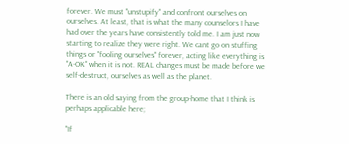forever. We must "unstupify" and confront ourselves on ourselves. At least, that is what the many counselors I have had over the years have consistently told me. I am just now starting to realize they were right. We cant go on stuffing things or "fooling ourselves" forever, acting like everything is "A-OK" when it is not. REAL changes must be made before we self-destruct, ourselves as well as the planet.

There is an old saying from the group-home that I think is perhaps applicable here;

"If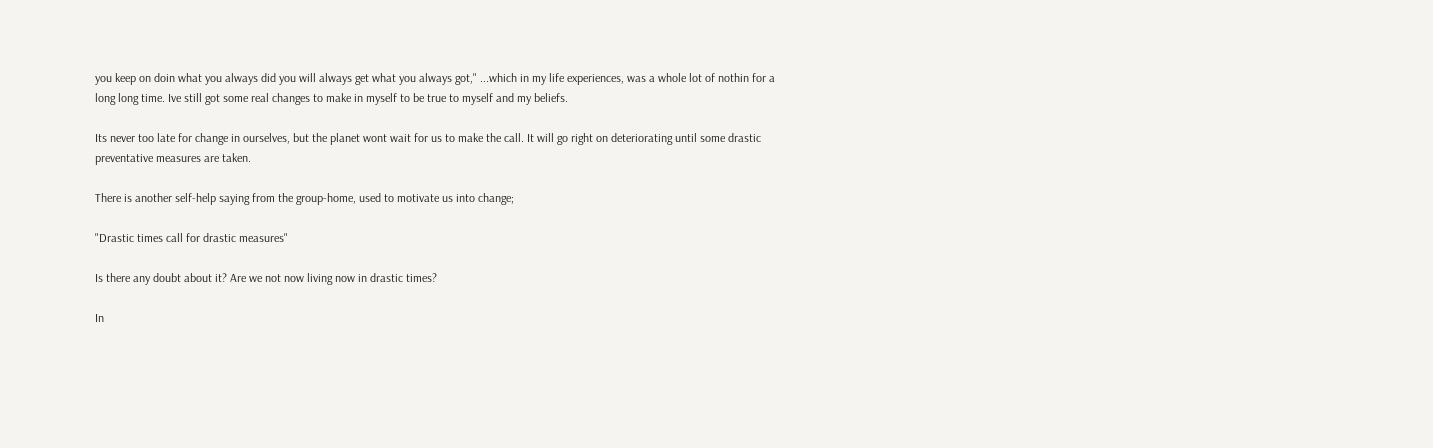you keep on doin what you always did you will always get what you always got," ...which in my life experiences, was a whole lot of nothin for a long long time. Ive still got some real changes to make in myself to be true to myself and my beliefs.

Its never too late for change in ourselves, but the planet wont wait for us to make the call. It will go right on deteriorating until some drastic preventative measures are taken.

There is another self-help saying from the group-home, used to motivate us into change;

"Drastic times call for drastic measures"

Is there any doubt about it? Are we not now living now in drastic times?

In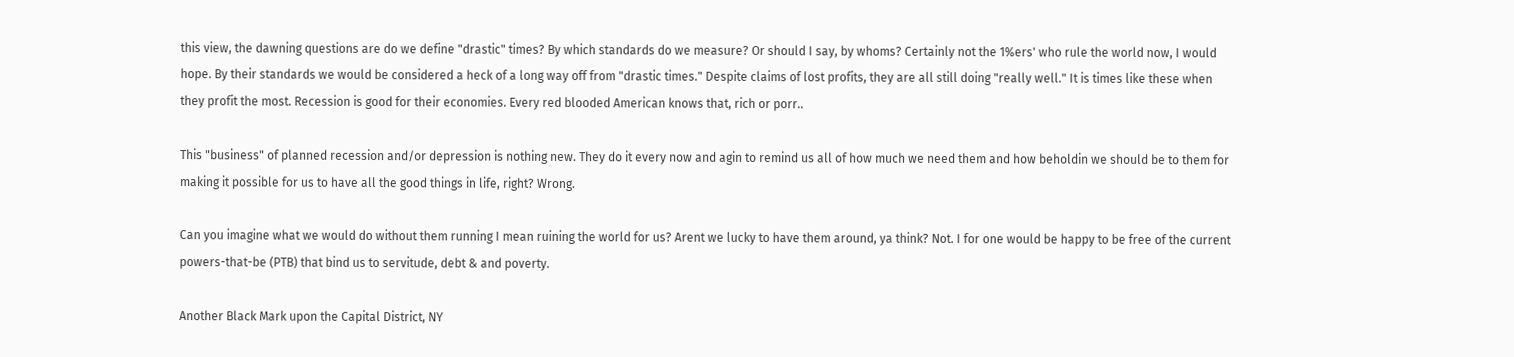this view, the dawning questions are do we define "drastic" times? By which standards do we measure? Or should I say, by whoms? Certainly not the 1%ers' who rule the world now, I would hope. By their standards we would be considered a heck of a long way off from "drastic times." Despite claims of lost profits, they are all still doing "really well." It is times like these when they profit the most. Recession is good for their economies. Every red blooded American knows that, rich or porr..

This "business" of planned recession and/or depression is nothing new. They do it every now and agin to remind us all of how much we need them and how beholdin we should be to them for making it possible for us to have all the good things in life, right? Wrong.

Can you imagine what we would do without them running I mean ruining the world for us? Arent we lucky to have them around, ya think? Not. I for one would be happy to be free of the current powers-that-be (PTB) that bind us to servitude, debt & and poverty.

Another Black Mark upon the Capital District, NY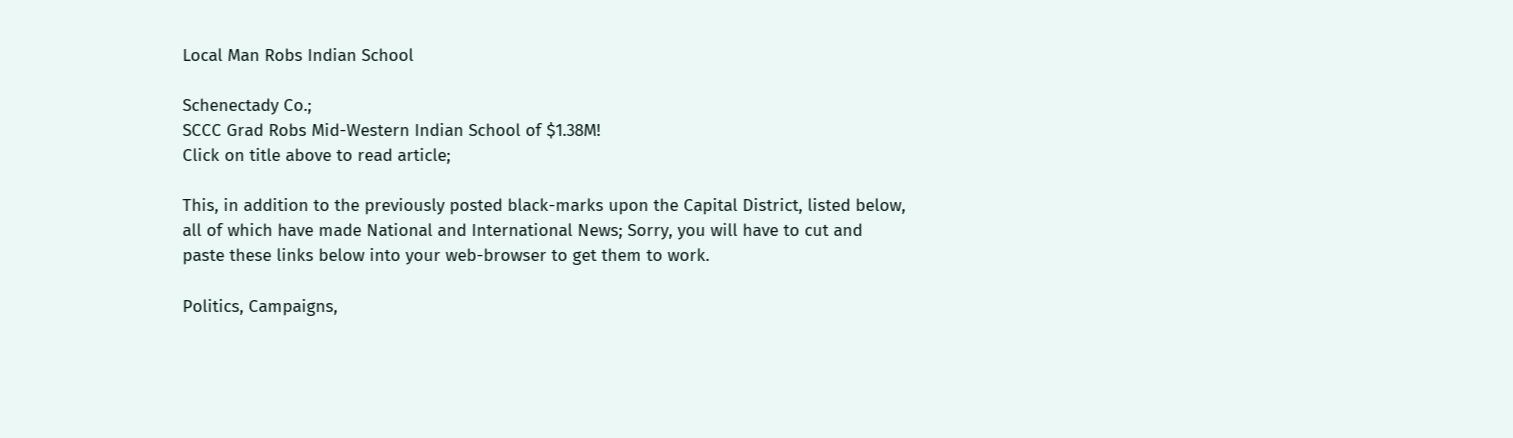Local Man Robs Indian School

Schenectady Co.;
SCCC Grad Robs Mid-Western Indian School of $1.38M!
Click on title above to read article;

This, in addition to the previously posted black-marks upon the Capital District, listed below, all of which have made National and International News; Sorry, you will have to cut and paste these links below into your web-browser to get them to work.

Politics, Campaigns,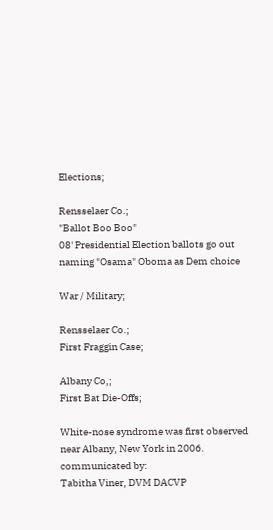Elections;

Rensselaer Co.;
"Ballot Boo Boo"
08' Presidential Election ballots go out naming "Osama" Oboma as Dem choice

War / Military;

Rensselaer Co.;
First Fraggin Case;

Albany Co,;
First Bat Die-Offs;

White-nose syndrome was first observed near Albany, New York in 2006.
communicated by:
Tabitha Viner, DVM DACVP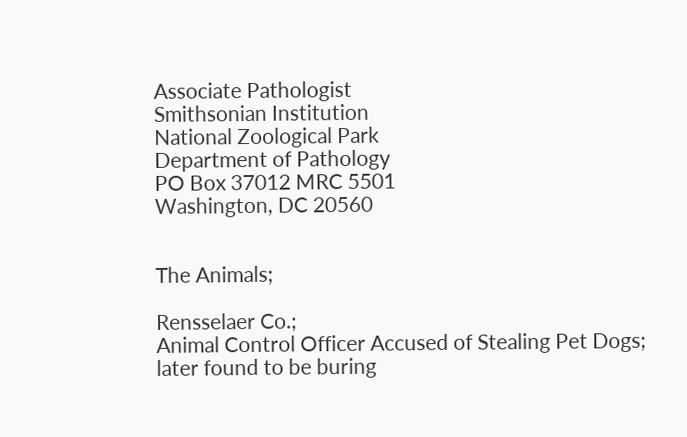Associate Pathologist
Smithsonian Institution
National Zoological Park
Department of Pathology
PO Box 37012 MRC 5501
Washington, DC 20560


The Animals;

Rensselaer Co.;
Animal Control Officer Accused of Stealing Pet Dogs;
later found to be buring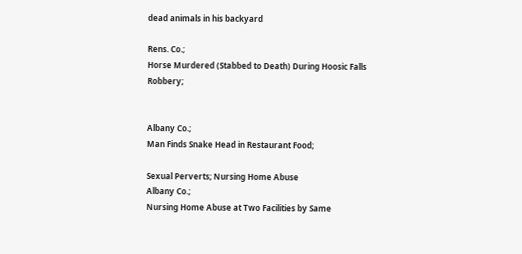dead animals in his backyard

Rens. Co.;
Horse Murdered (Stabbed to Death) During Hoosic Falls Robbery;


Albany Co.;
Man Finds Snake Head in Restaurant Food;

Sexual Perverts; Nursing Home Abuse
Albany Co.;
Nursing Home Abuse at Two Facilities by Same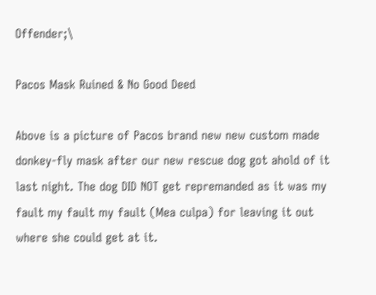Offender;\

Pacos Mask Ruined & No Good Deed

Above is a picture of Pacos brand new new custom made donkey-fly mask after our new rescue dog got ahold of it last night. The dog DID NOT get repremanded as it was my fault my fault my fault (Mea culpa) for leaving it out where she could get at it.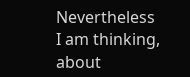Nevertheless I am thinking, about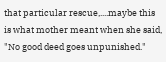that particular rescue,....maybe this is what mother meant when she said, "No good deed goes unpunished."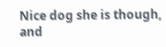Nice dog she is though, and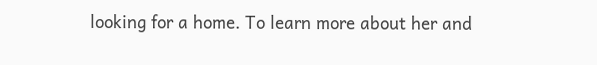looking for a home. To learn more about her and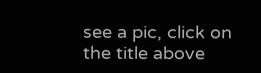see a pic, click on the title above